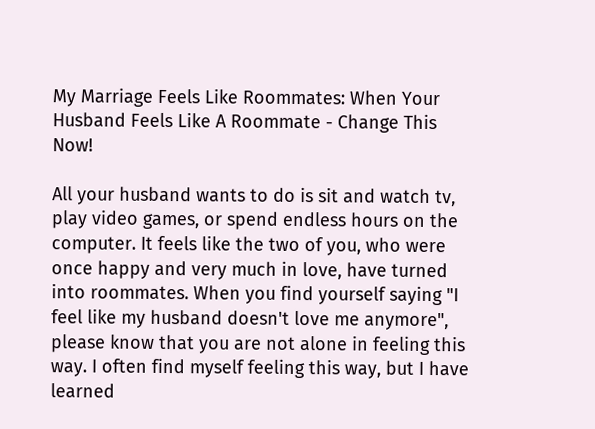My Marriage Feels Like Roommates: When Your Husband Feels Like A Roommate - Change This Now!

All your husband wants to do is sit and watch tv, play video games, or spend endless hours on the computer. It feels like the two of you, who were once happy and very much in love, have turned into roommates. When you find yourself saying "I feel like my husband doesn't love me anymore", please know that you are not alone in feeling this way. I often find myself feeling this way, but I have learned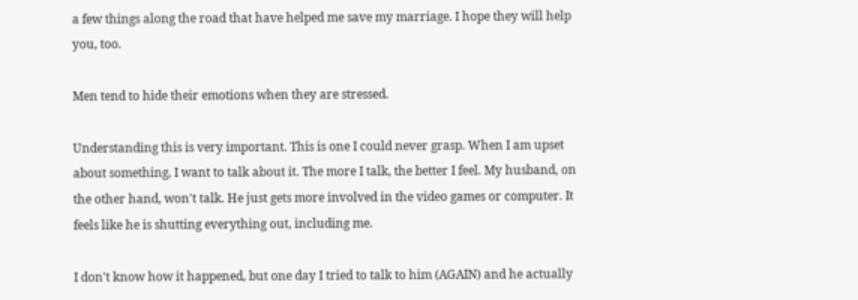a few things along the road that have helped me save my marriage. I hope they will help you, too.

Men tend to hide their emotions when they are stressed.

Understanding this is very important. This is one I could never grasp. When I am upset about something, I want to talk about it. The more I talk, the better I feel. My husband, on the other hand, won't talk. He just gets more involved in the video games or computer. It feels like he is shutting everything out, including me.

I don't know how it happened, but one day I tried to talk to him (AGAIN) and he actually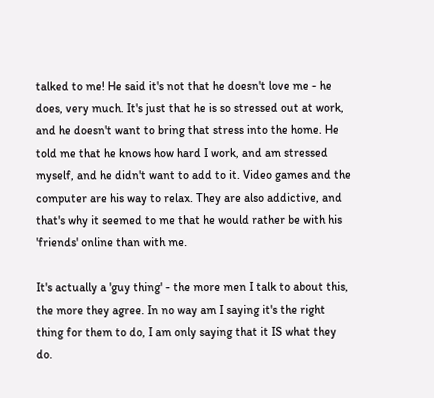talked to me! He said it's not that he doesn't love me - he does, very much. It's just that he is so stressed out at work, and he doesn't want to bring that stress into the home. He told me that he knows how hard I work, and am stressed myself, and he didn't want to add to it. Video games and the computer are his way to relax. They are also addictive, and that's why it seemed to me that he would rather be with his 'friends' online than with me.

It's actually a 'guy thing' - the more men I talk to about this, the more they agree. In no way am I saying it's the right thing for them to do, I am only saying that it IS what they do.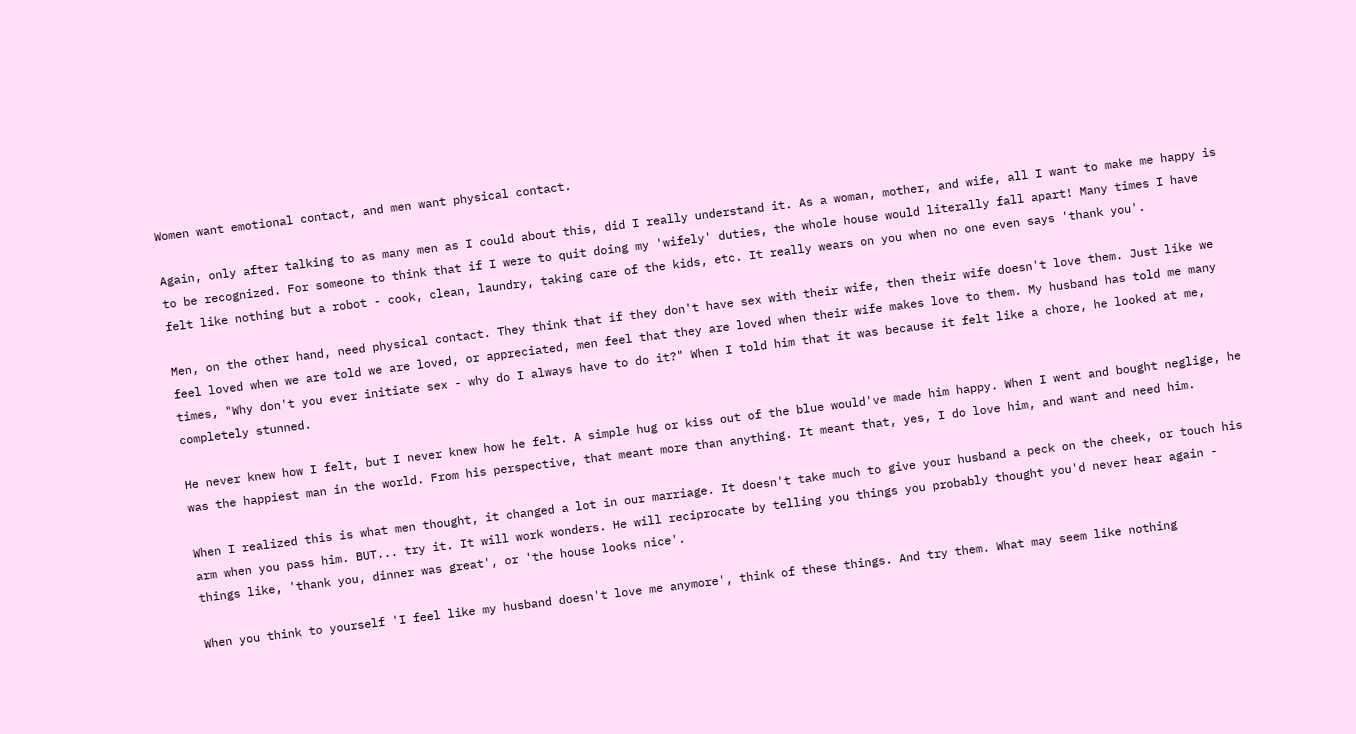Women want emotional contact, and men want physical contact.

Again, only after talking to as many men as I could about this, did I really understand it. As a woman, mother, and wife, all I want to make me happy is to be recognized. For someone to think that if I were to quit doing my 'wifely' duties, the whole house would literally fall apart! Many times I have felt like nothing but a robot - cook, clean, laundry, taking care of the kids, etc. It really wears on you when no one even says 'thank you'.

Men, on the other hand, need physical contact. They think that if they don't have sex with their wife, then their wife doesn't love them. Just like we feel loved when we are told we are loved, or appreciated, men feel that they are loved when their wife makes love to them. My husband has told me many times, "Why don't you ever initiate sex - why do I always have to do it?" When I told him that it was because it felt like a chore, he looked at me, completely stunned.

He never knew how I felt, but I never knew how he felt. A simple hug or kiss out of the blue would've made him happy. When I went and bought neglige, he was the happiest man in the world. From his perspective, that meant more than anything. It meant that, yes, I do love him, and want and need him.

When I realized this is what men thought, it changed a lot in our marriage. It doesn't take much to give your husband a peck on the cheek, or touch his arm when you pass him. BUT... try it. It will work wonders. He will reciprocate by telling you things you probably thought you'd never hear again - things like, 'thank you, dinner was great', or 'the house looks nice'.

When you think to yourself 'I feel like my husband doesn't love me anymore', think of these things. And try them. What may seem like nothing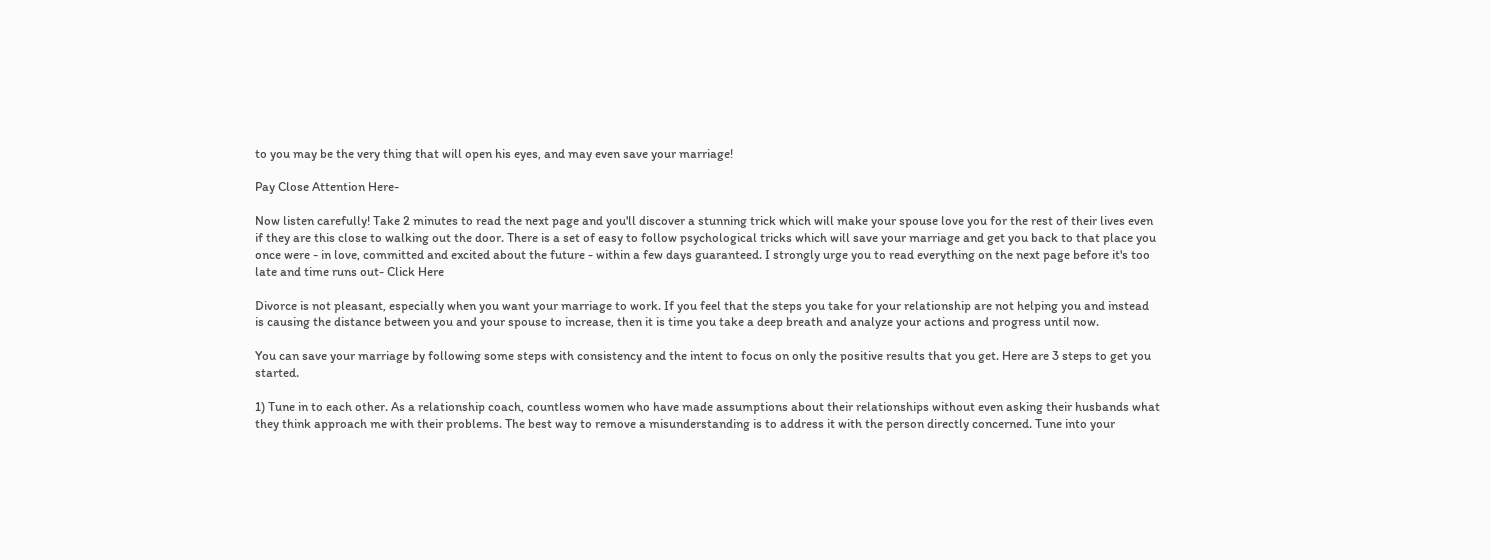to you may be the very thing that will open his eyes, and may even save your marriage!

Pay Close Attention Here-

Now listen carefully! Take 2 minutes to read the next page and you'll discover a stunning trick which will make your spouse love you for the rest of their lives even if they are this close to walking out the door. There is a set of easy to follow psychological tricks which will save your marriage and get you back to that place you once were - in love, committed and excited about the future - within a few days guaranteed. I strongly urge you to read everything on the next page before it's too late and time runs out- Click Here

Divorce is not pleasant, especially when you want your marriage to work. If you feel that the steps you take for your relationship are not helping you and instead is causing the distance between you and your spouse to increase, then it is time you take a deep breath and analyze your actions and progress until now.

You can save your marriage by following some steps with consistency and the intent to focus on only the positive results that you get. Here are 3 steps to get you started.

1) Tune in to each other. As a relationship coach, countless women who have made assumptions about their relationships without even asking their husbands what they think approach me with their problems. The best way to remove a misunderstanding is to address it with the person directly concerned. Tune into your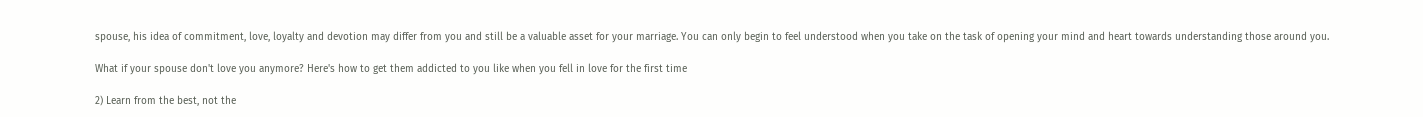spouse, his idea of commitment, love, loyalty and devotion may differ from you and still be a valuable asset for your marriage. You can only begin to feel understood when you take on the task of opening your mind and heart towards understanding those around you.

What if your spouse don't love you anymore? Here's how to get them addicted to you like when you fell in love for the first time

2) Learn from the best, not the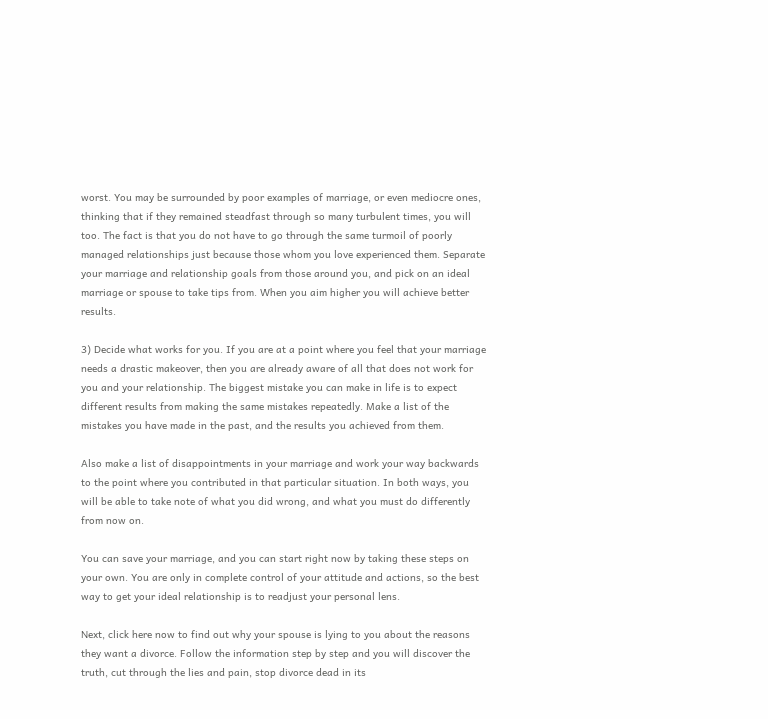worst. You may be surrounded by poor examples of marriage, or even mediocre ones, thinking that if they remained steadfast through so many turbulent times, you will too. The fact is that you do not have to go through the same turmoil of poorly managed relationships just because those whom you love experienced them. Separate your marriage and relationship goals from those around you, and pick on an ideal marriage or spouse to take tips from. When you aim higher you will achieve better results.

3) Decide what works for you. If you are at a point where you feel that your marriage needs a drastic makeover, then you are already aware of all that does not work for you and your relationship. The biggest mistake you can make in life is to expect different results from making the same mistakes repeatedly. Make a list of the mistakes you have made in the past, and the results you achieved from them.

Also make a list of disappointments in your marriage and work your way backwards to the point where you contributed in that particular situation. In both ways, you will be able to take note of what you did wrong, and what you must do differently from now on.

You can save your marriage, and you can start right now by taking these steps on your own. You are only in complete control of your attitude and actions, so the best way to get your ideal relationship is to readjust your personal lens.

Next, click here now to find out why your spouse is lying to you about the reasons they want a divorce. Follow the information step by step and you will discover the truth, cut through the lies and pain, stop divorce dead in its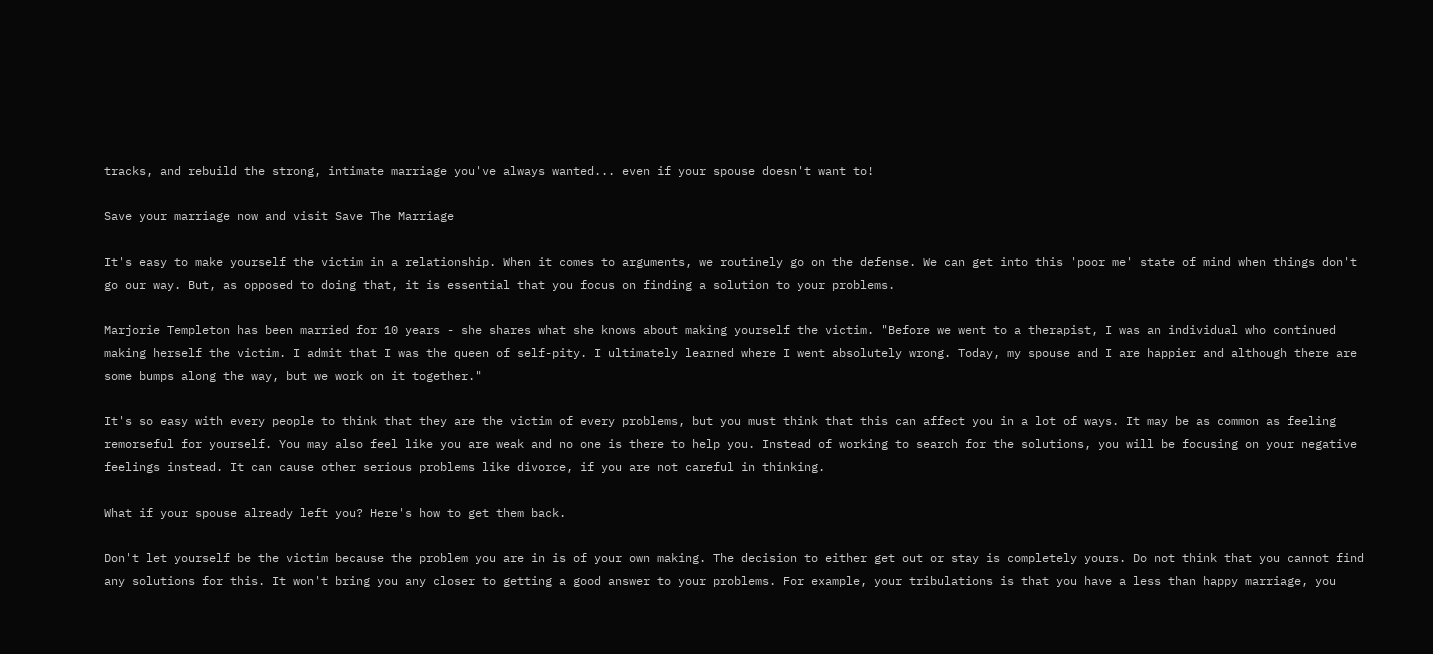tracks, and rebuild the strong, intimate marriage you've always wanted... even if your spouse doesn't want to!

Save your marriage now and visit Save The Marriage

It's easy to make yourself the victim in a relationship. When it comes to arguments, we routinely go on the defense. We can get into this 'poor me' state of mind when things don't go our way. But, as opposed to doing that, it is essential that you focus on finding a solution to your problems.

Marjorie Templeton has been married for 10 years - she shares what she knows about making yourself the victim. "Before we went to a therapist, I was an individual who continued making herself the victim. I admit that I was the queen of self-pity. I ultimately learned where I went absolutely wrong. Today, my spouse and I are happier and although there are some bumps along the way, but we work on it together."

It's so easy with every people to think that they are the victim of every problems, but you must think that this can affect you in a lot of ways. It may be as common as feeling remorseful for yourself. You may also feel like you are weak and no one is there to help you. Instead of working to search for the solutions, you will be focusing on your negative feelings instead. It can cause other serious problems like divorce, if you are not careful in thinking.

What if your spouse already left you? Here's how to get them back.

Don't let yourself be the victim because the problem you are in is of your own making. The decision to either get out or stay is completely yours. Do not think that you cannot find any solutions for this. It won't bring you any closer to getting a good answer to your problems. For example, your tribulations is that you have a less than happy marriage, you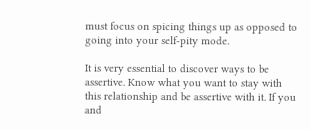must focus on spicing things up as opposed to going into your self-pity mode.

It is very essential to discover ways to be assertive. Know what you want to stay with this relationship and be assertive with it. If you and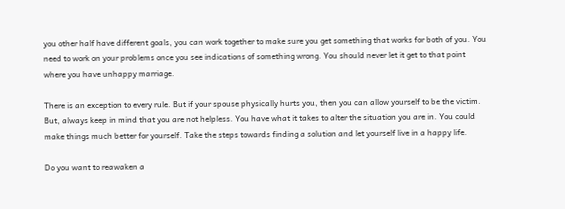you other half have different goals, you can work together to make sure you get something that works for both of you. You need to work on your problems once you see indications of something wrong. You should never let it get to that point where you have unhappy marriage.

There is an exception to every rule. But if your spouse physically hurts you, then you can allow yourself to be the victim. But, always keep in mind that you are not helpless. You have what it takes to alter the situation you are in. You could make things much better for yourself. Take the steps towards finding a solution and let yourself live in a happy life.

Do you want to reawaken a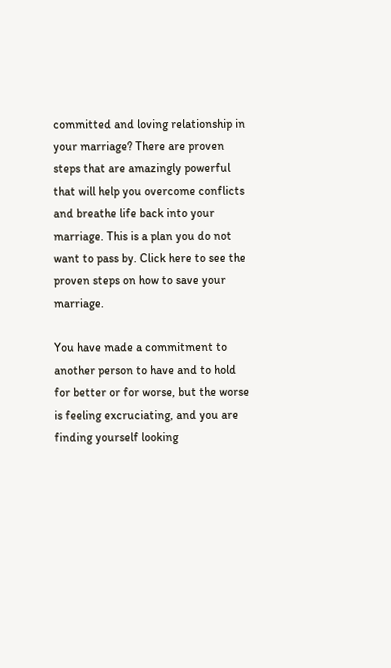committed and loving relationship in your marriage? There are proven steps that are amazingly powerful that will help you overcome conflicts and breathe life back into your marriage. This is a plan you do not want to pass by. Click here to see the proven steps on how to save your marriage.

You have made a commitment to another person to have and to hold for better or for worse, but the worse is feeling excruciating, and you are finding yourself looking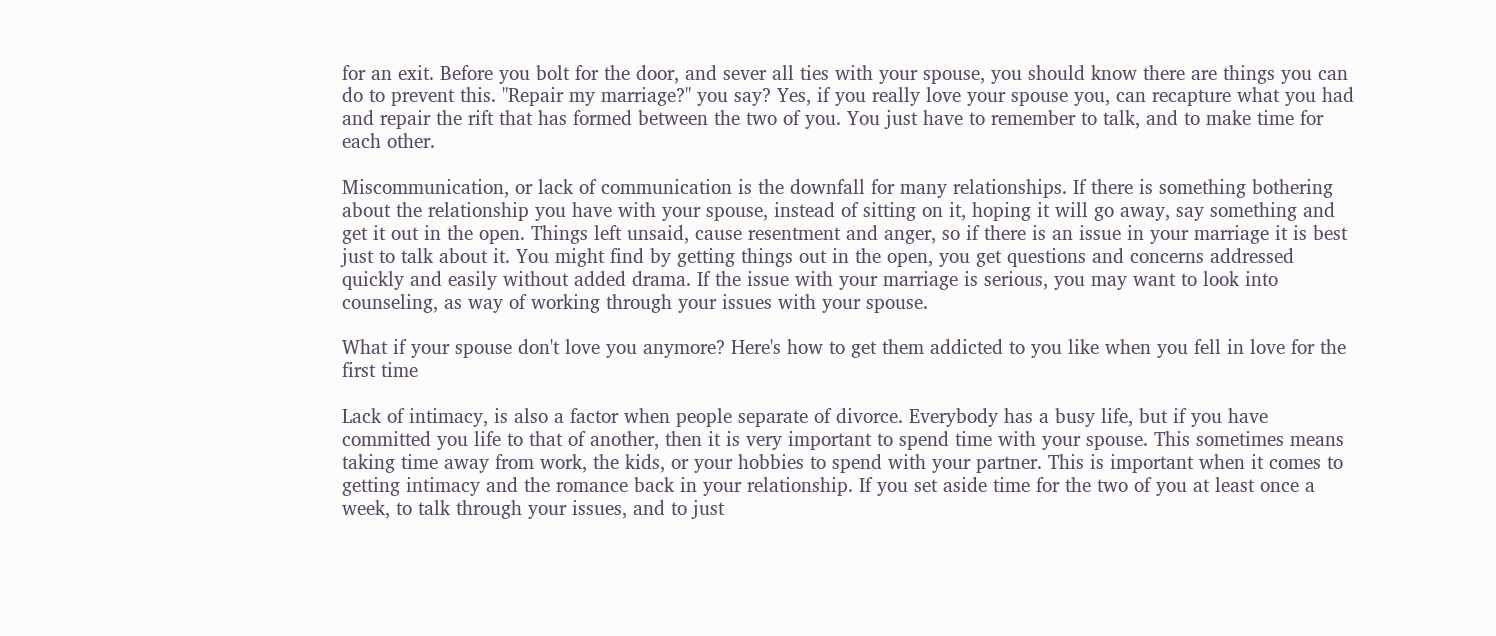for an exit. Before you bolt for the door, and sever all ties with your spouse, you should know there are things you can do to prevent this. "Repair my marriage?" you say? Yes, if you really love your spouse you, can recapture what you had and repair the rift that has formed between the two of you. You just have to remember to talk, and to make time for each other.

Miscommunication, or lack of communication is the downfall for many relationships. If there is something bothering about the relationship you have with your spouse, instead of sitting on it, hoping it will go away, say something and get it out in the open. Things left unsaid, cause resentment and anger, so if there is an issue in your marriage it is best just to talk about it. You might find by getting things out in the open, you get questions and concerns addressed quickly and easily without added drama. If the issue with your marriage is serious, you may want to look into counseling, as way of working through your issues with your spouse.

What if your spouse don't love you anymore? Here's how to get them addicted to you like when you fell in love for the first time

Lack of intimacy, is also a factor when people separate of divorce. Everybody has a busy life, but if you have committed you life to that of another, then it is very important to spend time with your spouse. This sometimes means taking time away from work, the kids, or your hobbies to spend with your partner. This is important when it comes to getting intimacy and the romance back in your relationship. If you set aside time for the two of you at least once a week, to talk through your issues, and to just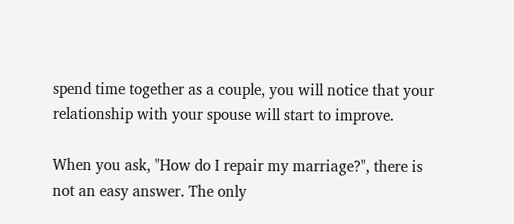spend time together as a couple, you will notice that your relationship with your spouse will start to improve.

When you ask, "How do I repair my marriage?", there is not an easy answer. The only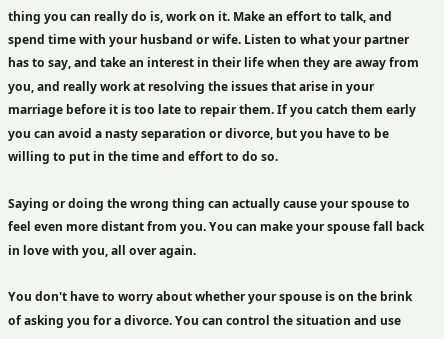thing you can really do is, work on it. Make an effort to talk, and spend time with your husband or wife. Listen to what your partner has to say, and take an interest in their life when they are away from you, and really work at resolving the issues that arise in your marriage before it is too late to repair them. If you catch them early you can avoid a nasty separation or divorce, but you have to be willing to put in the time and effort to do so.

Saying or doing the wrong thing can actually cause your spouse to feel even more distant from you. You can make your spouse fall back in love with you, all over again.

You don't have to worry about whether your spouse is on the brink of asking you for a divorce. You can control the situation and use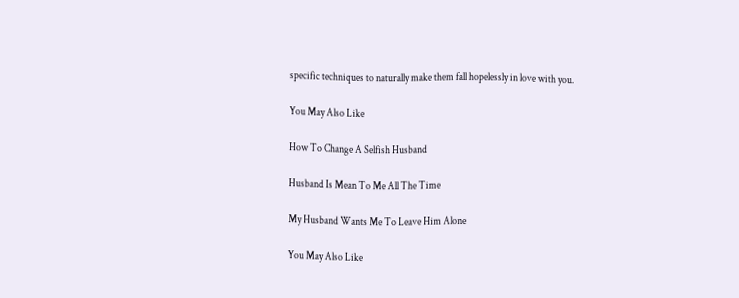specific techniques to naturally make them fall hopelessly in love with you.

You May Also Like

How To Change A Selfish Husband

Husband Is Mean To Me All The Time

My Husband Wants Me To Leave Him Alone

You May Also Like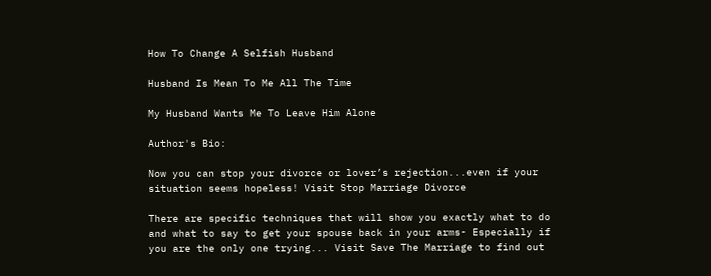How To Change A Selfish Husband

Husband Is Mean To Me All The Time

My Husband Wants Me To Leave Him Alone

Author's Bio:

Now you can stop your divorce or lover’s rejection...even if your situation seems hopeless! Visit Stop Marriage Divorce

There are specific techniques that will show you exactly what to do and what to say to get your spouse back in your arms- Especially if you are the only one trying... Visit Save The Marriage to find out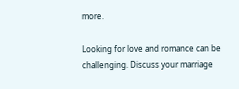more.

Looking for love and romance can be challenging. Discuss your marriage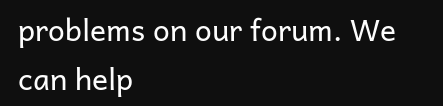problems on our forum. We can help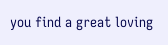you find a great loving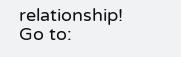relationship! Go to: